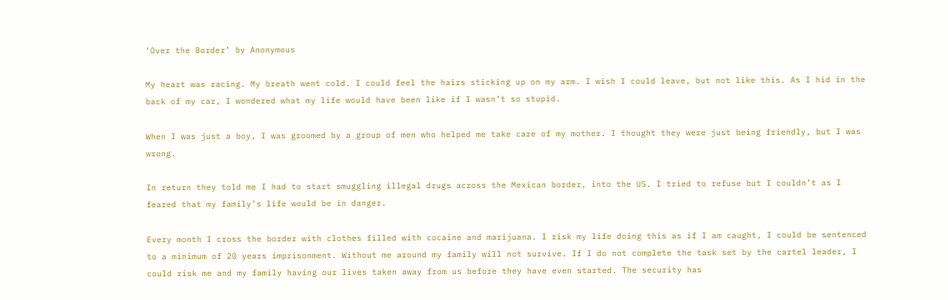‘Over the Border’ by Anonymous

My heart was racing. My breath went cold. I could feel the hairs sticking up on my arm. I wish I could leave, but not like this. As I hid in the back of my car, I wondered what my life would have been like if I wasn’t so stupid.

When I was just a boy, I was groomed by a group of men who helped me take care of my mother. I thought they were just being friendly, but I was wrong.

In return they told me I had to start smuggling illegal drugs across the Mexican border, into the US. I tried to refuse but I couldn’t as I feared that my family’s life would be in danger.

Every month I cross the border with clothes filled with cocaine and marijuana. I risk my life doing this as if I am caught, I could be sentenced to a minimum of 20 years imprisonment. Without me around my family will not survive. If I do not complete the task set by the cartel leader, I could risk me and my family having our lives taken away from us before they have even started. The security has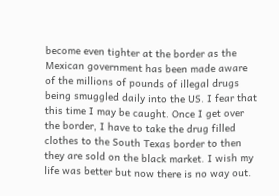become even tighter at the border as the Mexican government has been made aware of the millions of pounds of illegal drugs being smuggled daily into the US. I fear that this time I may be caught. Once I get over the border, I have to take the drug filled clothes to the South Texas border to then  they are sold on the black market. I wish my life was better but now there is no way out.